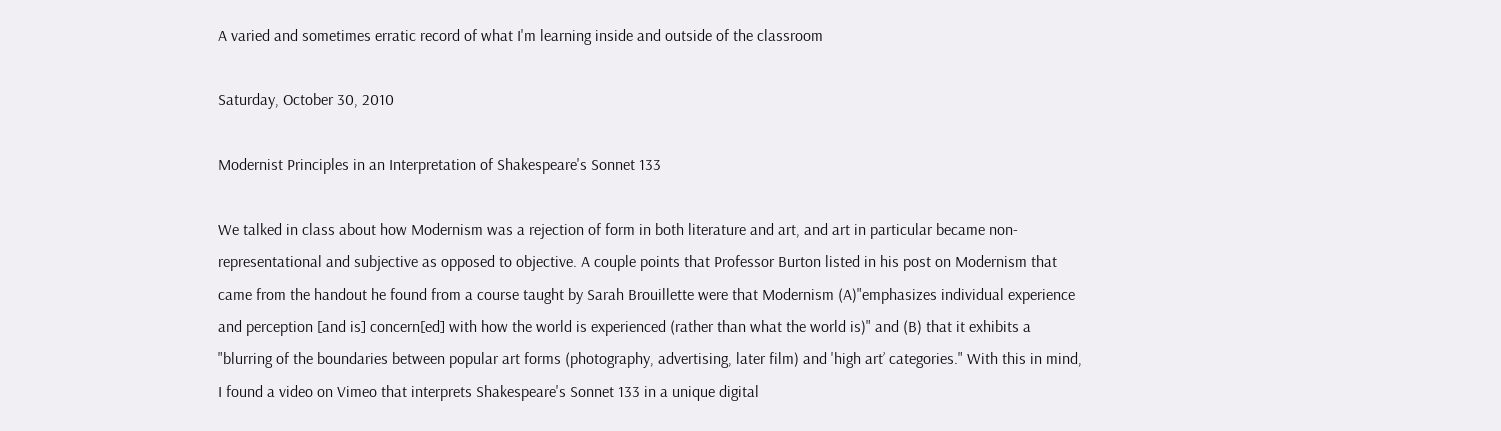A varied and sometimes erratic record of what I'm learning inside and outside of the classroom

Saturday, October 30, 2010

Modernist Principles in an Interpretation of Shakespeare's Sonnet 133

We talked in class about how Modernism was a rejection of form in both literature and art, and art in particular became non-representational and subjective as opposed to objective. A couple points that Professor Burton listed in his post on Modernism that came from the handout he found from a course taught by Sarah Brouillette were that Modernism (A)"emphasizes individual experience and perception [and is] concern[ed] with how the world is experienced (rather than what the world is)" and (B) that it exhibits a "blurring of the boundaries between popular art forms (photography, advertising, later film) and 'high art’ categories." With this in mind, I found a video on Vimeo that interprets Shakespeare's Sonnet 133 in a unique digital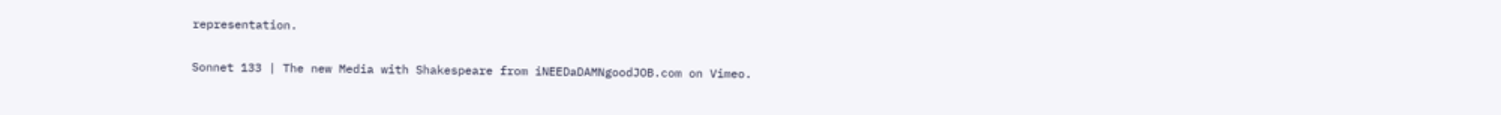representation.

Sonnet 133 | The new Media with Shakespeare from iNEEDaDAMNgoodJOB.com on Vimeo.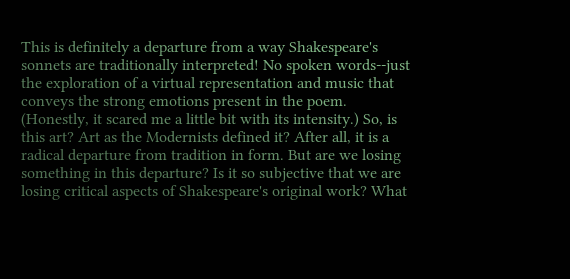This is definitely a departure from a way Shakespeare's sonnets are traditionally interpreted! No spoken words--just the exploration of a virtual representation and music that conveys the strong emotions present in the poem. (Honestly, it scared me a little bit with its intensity.) So, is this art? Art as the Modernists defined it? After all, it is a radical departure from tradition in form. But are we losing something in this departure? Is it so subjective that we are losing critical aspects of Shakespeare's original work? What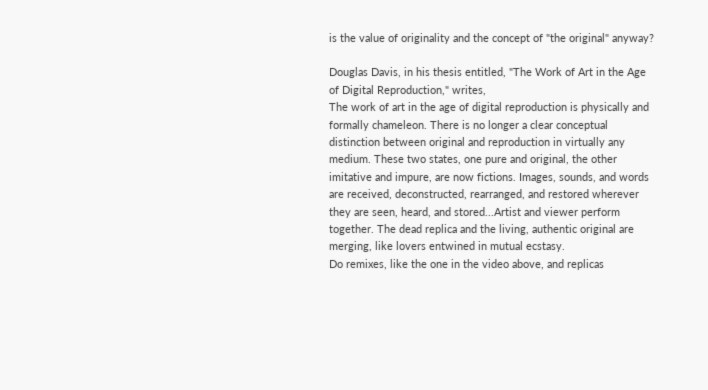is the value of originality and the concept of "the original" anyway?

Douglas Davis, in his thesis entitled, "The Work of Art in the Age of Digital Reproduction," writes,
The work of art in the age of digital reproduction is physically and formally chameleon. There is no longer a clear conceptual distinction between original and reproduction in virtually any medium. These two states, one pure and original, the other imitative and impure, are now fictions. Images, sounds, and words are received, deconstructed, rearranged, and restored wherever they are seen, heard, and stored...Artist and viewer perform together. The dead replica and the living, authentic original are merging, like lovers entwined in mutual ecstasy.
Do remixes, like the one in the video above, and replicas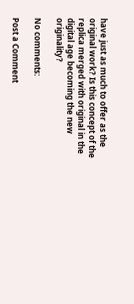have just as much to offer as the original work? Is this concept of the replica merged with original in the digital age becoming the new originality?

No comments:

Post a Comment